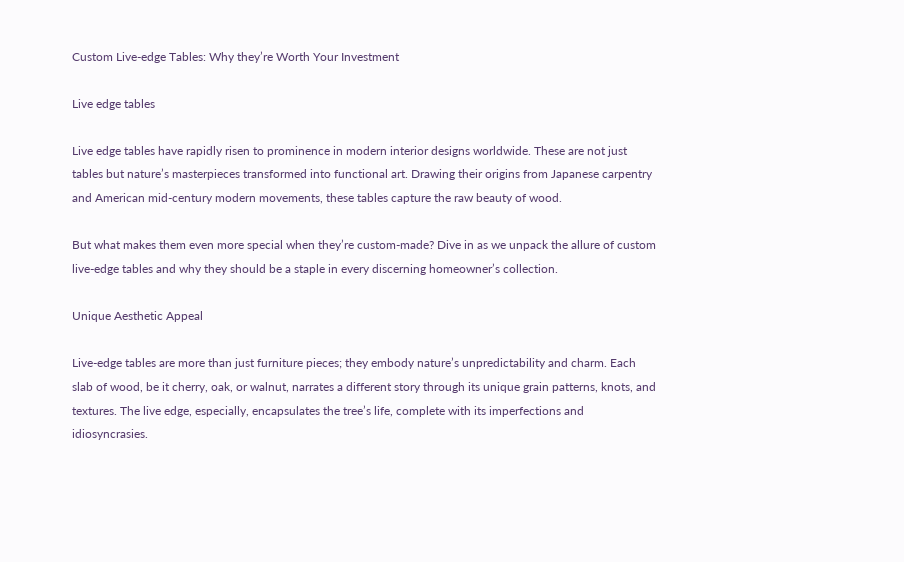Custom Live-edge Tables: Why they’re Worth Your Investment

Live edge tables

Live edge tables have rapidly risen to prominence in modern interior designs worldwide. These are not just tables but nature’s masterpieces transformed into functional art. Drawing their origins from Japanese carpentry and American mid-century modern movements, these tables capture the raw beauty of wood.

But what makes them even more special when they’re custom-made? Dive in as we unpack the allure of custom live-edge tables and why they should be a staple in every discerning homeowner’s collection.

Unique Aesthetic Appeal

Live-edge tables are more than just furniture pieces; they embody nature’s unpredictability and charm. Each slab of wood, be it cherry, oak, or walnut, narrates a different story through its unique grain patterns, knots, and textures. The live edge, especially, encapsulates the tree’s life, complete with its imperfections and idiosyncrasies.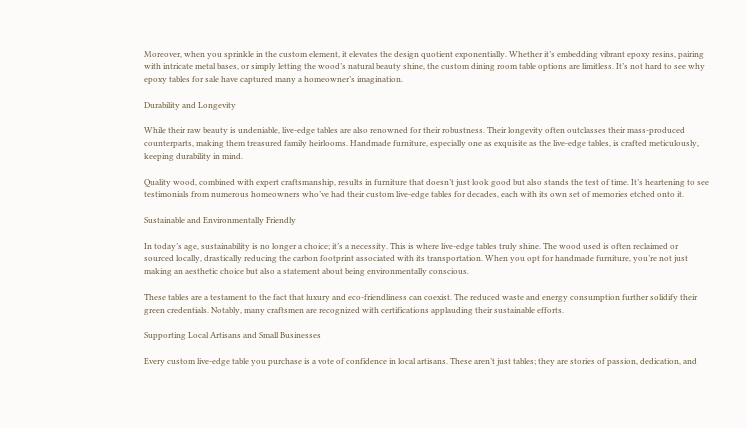Moreover, when you sprinkle in the custom element, it elevates the design quotient exponentially. Whether it’s embedding vibrant epoxy resins, pairing with intricate metal bases, or simply letting the wood’s natural beauty shine, the custom dining room table options are limitless. It’s not hard to see why epoxy tables for sale have captured many a homeowner’s imagination.

Durability and Longevity

While their raw beauty is undeniable, live-edge tables are also renowned for their robustness. Their longevity often outclasses their mass-produced counterparts, making them treasured family heirlooms. Handmade furniture, especially one as exquisite as the live-edge tables, is crafted meticulously, keeping durability in mind.

Quality wood, combined with expert craftsmanship, results in furniture that doesn’t just look good but also stands the test of time. It’s heartening to see testimonials from numerous homeowners who’ve had their custom live-edge tables for decades, each with its own set of memories etched onto it.

Sustainable and Environmentally Friendly

In today’s age, sustainability is no longer a choice; it’s a necessity. This is where live-edge tables truly shine. The wood used is often reclaimed or sourced locally, drastically reducing the carbon footprint associated with its transportation. When you opt for handmade furniture, you’re not just making an aesthetic choice but also a statement about being environmentally conscious.

These tables are a testament to the fact that luxury and eco-friendliness can coexist. The reduced waste and energy consumption further solidify their green credentials. Notably, many craftsmen are recognized with certifications applauding their sustainable efforts.

Supporting Local Artisans and Small Businesses

Every custom live-edge table you purchase is a vote of confidence in local artisans. These aren’t just tables; they are stories of passion, dedication, and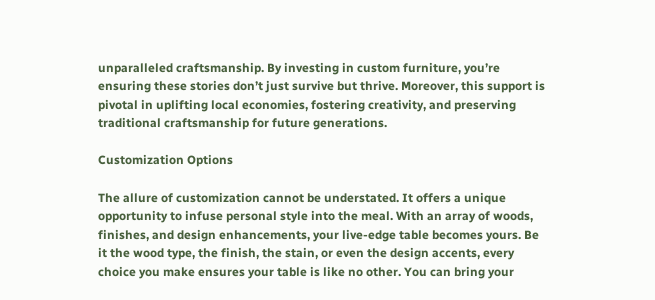unparalleled craftsmanship. By investing in custom furniture, you’re ensuring these stories don’t just survive but thrive. Moreover, this support is pivotal in uplifting local economies, fostering creativity, and preserving traditional craftsmanship for future generations.

Customization Options

The allure of customization cannot be understated. It offers a unique opportunity to infuse personal style into the meal. With an array of woods, finishes, and design enhancements, your live-edge table becomes yours. Be it the wood type, the finish, the stain, or even the design accents, every choice you make ensures your table is like no other. You can bring your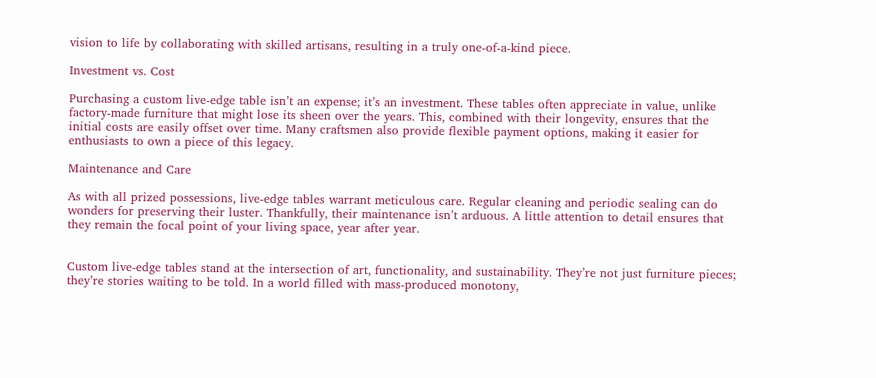vision to life by collaborating with skilled artisans, resulting in a truly one-of-a-kind piece.

Investment vs. Cost

Purchasing a custom live-edge table isn’t an expense; it’s an investment. These tables often appreciate in value, unlike factory-made furniture that might lose its sheen over the years. This, combined with their longevity, ensures that the initial costs are easily offset over time. Many craftsmen also provide flexible payment options, making it easier for enthusiasts to own a piece of this legacy.

Maintenance and Care

As with all prized possessions, live-edge tables warrant meticulous care. Regular cleaning and periodic sealing can do wonders for preserving their luster. Thankfully, their maintenance isn’t arduous. A little attention to detail ensures that they remain the focal point of your living space, year after year.


Custom live-edge tables stand at the intersection of art, functionality, and sustainability. They’re not just furniture pieces; they’re stories waiting to be told. In a world filled with mass-produced monotony,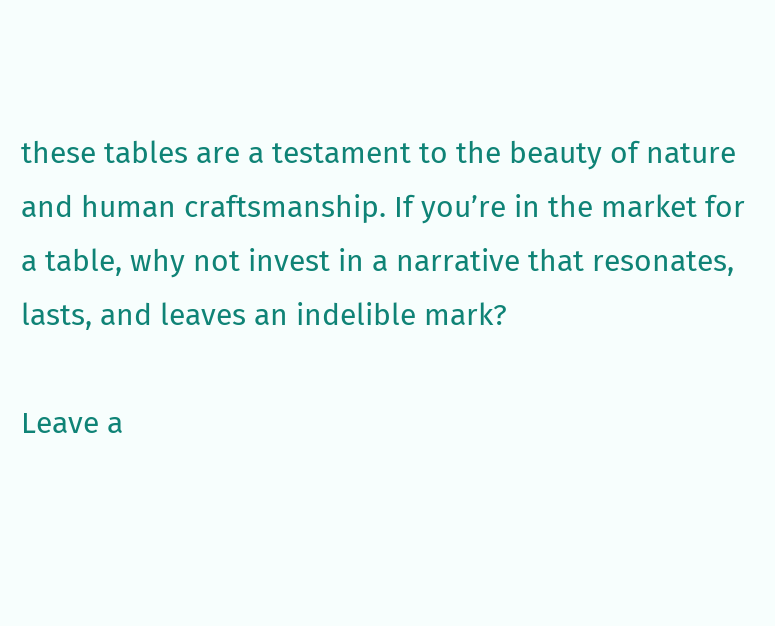these tables are a testament to the beauty of nature and human craftsmanship. If you’re in the market for a table, why not invest in a narrative that resonates, lasts, and leaves an indelible mark?

Leave a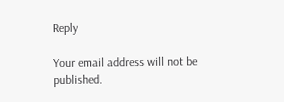Reply

Your email address will not be published.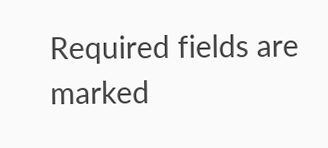Required fields are marked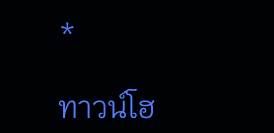*

ทาวน์โฮ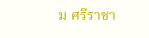ม ศรีราชา